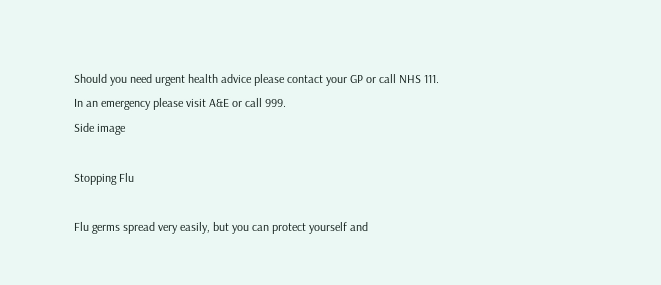Should you need urgent health advice please contact your GP or call NHS 111. In an emergency please visit A&E or call 999.
Side image

Stopping Flu

Flu germs spread very easily, but you can protect yourself and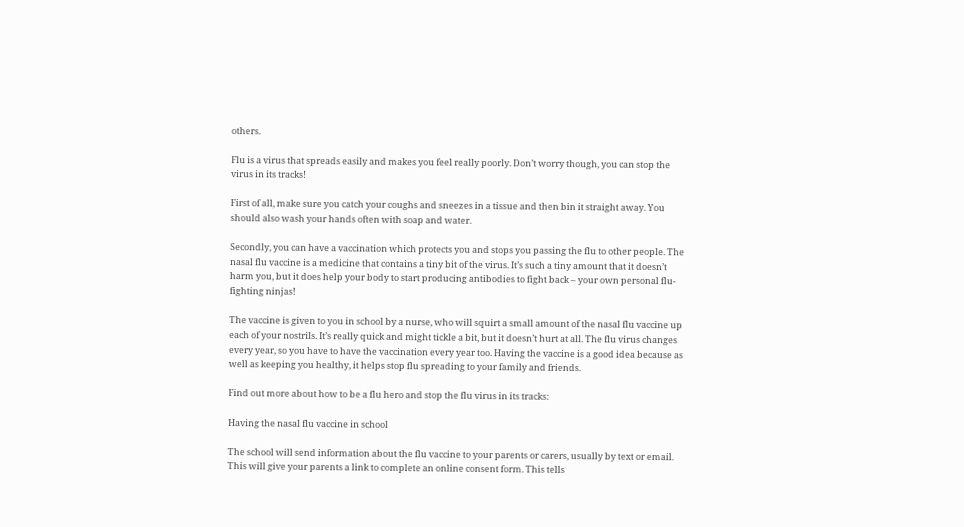others.

Flu is a virus that spreads easily and makes you feel really poorly. Don’t worry though, you can stop the virus in its tracks!

First of all, make sure you catch your coughs and sneezes in a tissue and then bin it straight away. You should also wash your hands often with soap and water.

Secondly, you can have a vaccination which protects you and stops you passing the flu to other people. The nasal flu vaccine is a medicine that contains a tiny bit of the virus. It’s such a tiny amount that it doesn’t harm you, but it does help your body to start producing antibodies to fight back – your own personal flu-fighting ninjas!

The vaccine is given to you in school by a nurse, who will squirt a small amount of the nasal flu vaccine up each of your nostrils. It’s really quick and might tickle a bit, but it doesn’t hurt at all. The flu virus changes every year, so you have to have the vaccination every year too. Having the vaccine is a good idea because as well as keeping you healthy, it helps stop flu spreading to your family and friends.

Find out more about how to be a flu hero and stop the flu virus in its tracks:

Having the nasal flu vaccine in school

The school will send information about the flu vaccine to your parents or carers, usually by text or email. This will give your parents a link to complete an online consent form. This tells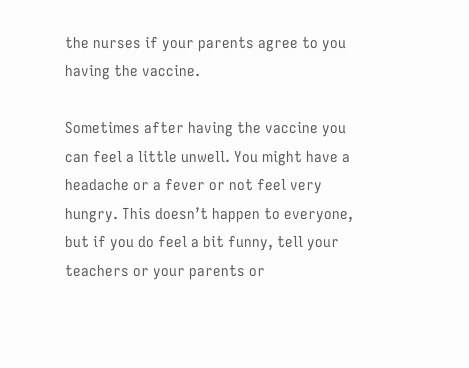the nurses if your parents agree to you having the vaccine.

Sometimes after having the vaccine you can feel a little unwell. You might have a headache or a fever or not feel very hungry. This doesn’t happen to everyone, but if you do feel a bit funny, tell your teachers or your parents or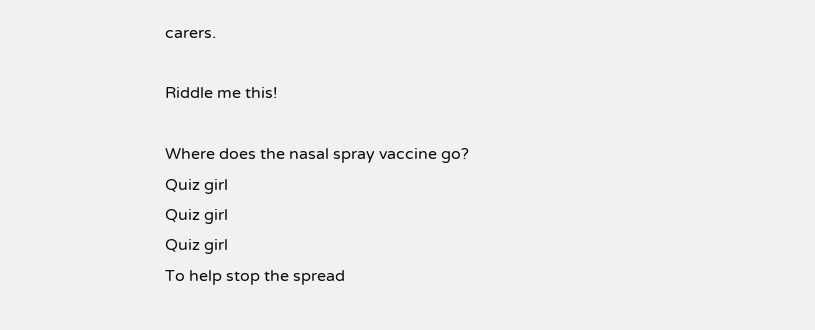carers.

Riddle me this!

Where does the nasal spray vaccine go?
Quiz girl
Quiz girl
Quiz girl
To help stop the spread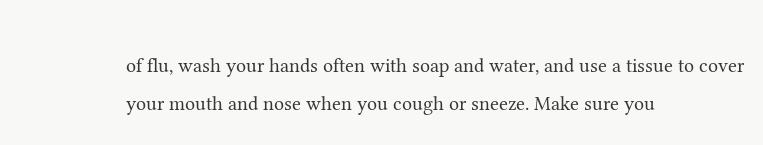of flu, wash your hands often with soap and water, and use a tissue to cover your mouth and nose when you cough or sneeze. Make sure you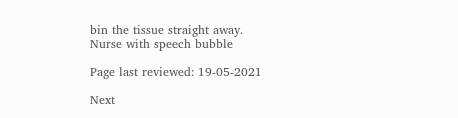bin the tissue straight away.
Nurse with speech bubble

Page last reviewed: 19-05-2021

Next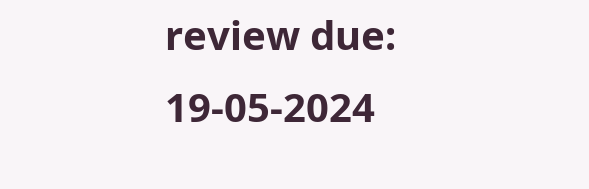review due: 19-05-2024